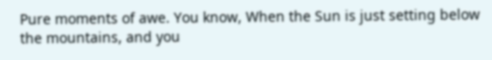Pure moments of awe. You know, When the Sun is just setting below the mountains, and you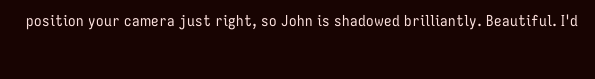position your camera just right, so John is shadowed brilliantly. Beautiful. I'd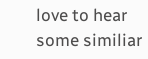love to hear some similiar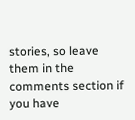stories, so leave them in the comments section if you have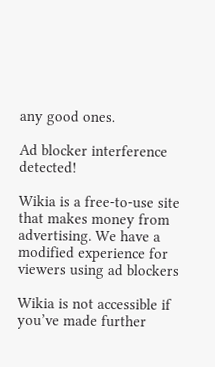any good ones.

Ad blocker interference detected!

Wikia is a free-to-use site that makes money from advertising. We have a modified experience for viewers using ad blockers

Wikia is not accessible if you’ve made further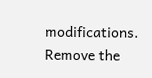modifications. Remove the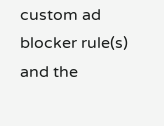custom ad blocker rule(s) and the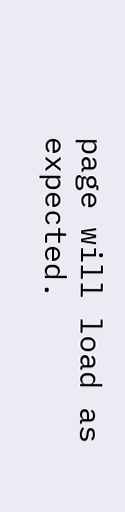page will load as expected.